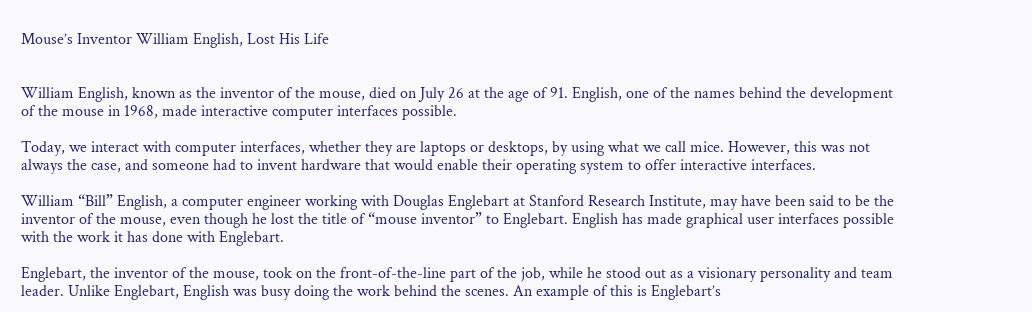Mouse’s Inventor William English, Lost His Life


William English, known as the inventor of the mouse, died on July 26 at the age of 91. English, one of the names behind the development of the mouse in 1968, made interactive computer interfaces possible.

Today, we interact with computer interfaces, whether they are laptops or desktops, by using what we call mice. However, this was not always the case, and someone had to invent hardware that would enable their operating system to offer interactive interfaces.

William “Bill” English, a computer engineer working with Douglas Englebart at Stanford Research Institute, may have been said to be the inventor of the mouse, even though he lost the title of “mouse inventor” to Englebart. English has made graphical user interfaces possible with the work it has done with Englebart.

Englebart, the inventor of the mouse, took on the front-of-the-line part of the job, while he stood out as a visionary personality and team leader. Unlike Englebart, English was busy doing the work behind the scenes. An example of this is Englebart’s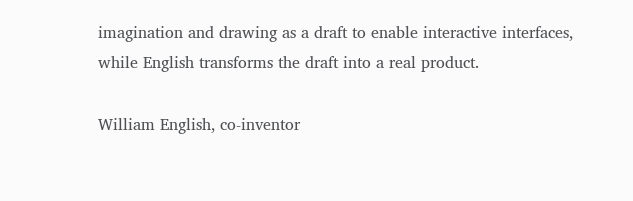imagination and drawing as a draft to enable interactive interfaces, while English transforms the draft into a real product.

William English, co-inventor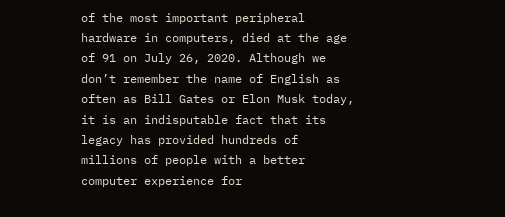of the most important peripheral hardware in computers, died at the age of 91 on July 26, 2020. Although we don’t remember the name of English as often as Bill Gates or Elon Musk today, it is an indisputable fact that its legacy has provided hundreds of millions of people with a better computer experience for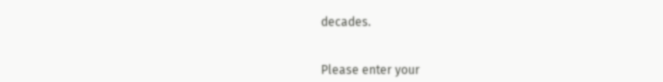decades.


Please enter your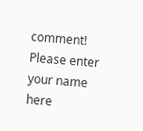comment!
Please enter your name here